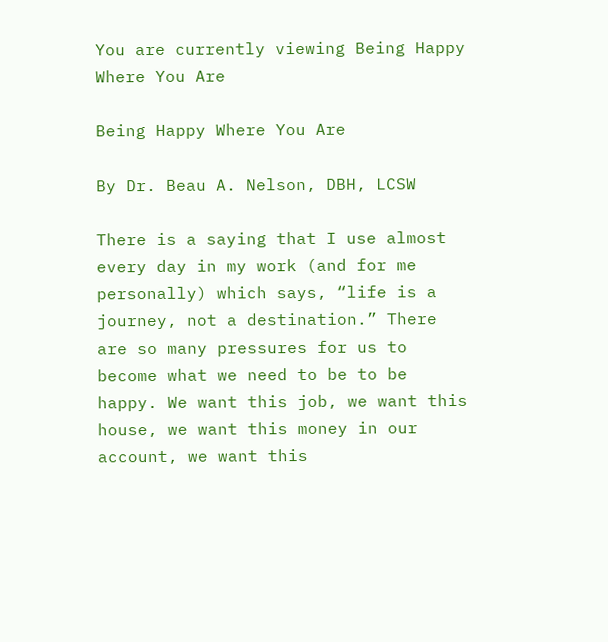You are currently viewing Being Happy Where You Are

Being Happy Where You Are

By Dr. Beau A. Nelson, DBH, LCSW

There is a saying that I use almost every day in my work (and for me personally) which says, “life is a journey, not a destination.” There are so many pressures for us to become what we need to be to be happy. We want this job, we want this house, we want this money in our account, we want this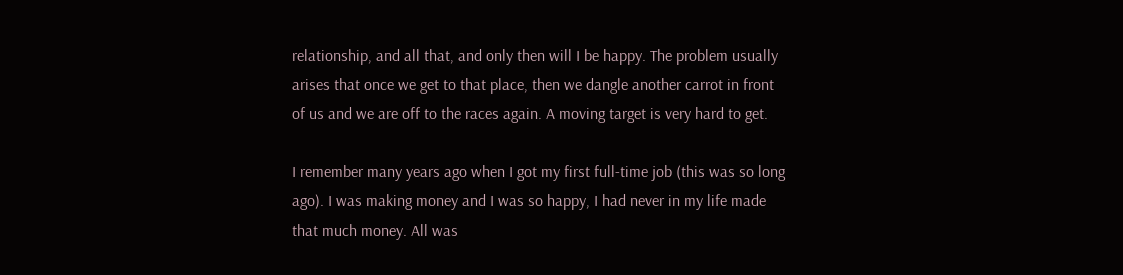relationship, and all that, and only then will I be happy. The problem usually arises that once we get to that place, then we dangle another carrot in front of us and we are off to the races again. A moving target is very hard to get.

I remember many years ago when I got my first full-time job (this was so long ago). I was making money and I was so happy, I had never in my life made that much money. All was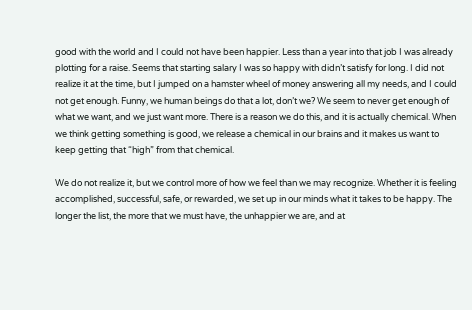good with the world and I could not have been happier. Less than a year into that job I was already plotting for a raise. Seems that starting salary I was so happy with didn’t satisfy for long. I did not realize it at the time, but I jumped on a hamster wheel of money answering all my needs, and I could not get enough. Funny, we human beings do that a lot, don’t we? We seem to never get enough of what we want, and we just want more. There is a reason we do this, and it is actually chemical. When we think getting something is good, we release a chemical in our brains and it makes us want to keep getting that “high” from that chemical.

We do not realize it, but we control more of how we feel than we may recognize. Whether it is feeling accomplished, successful, safe, or rewarded, we set up in our minds what it takes to be happy. The longer the list, the more that we must have, the unhappier we are, and at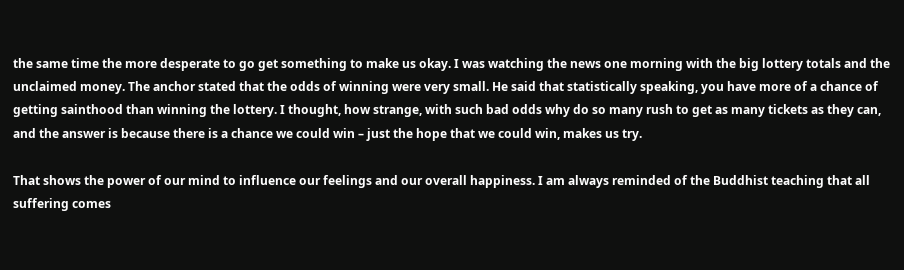the same time the more desperate to go get something to make us okay. I was watching the news one morning with the big lottery totals and the unclaimed money. The anchor stated that the odds of winning were very small. He said that statistically speaking, you have more of a chance of getting sainthood than winning the lottery. I thought, how strange, with such bad odds why do so many rush to get as many tickets as they can, and the answer is because there is a chance we could win – just the hope that we could win, makes us try.

That shows the power of our mind to influence our feelings and our overall happiness. I am always reminded of the Buddhist teaching that all suffering comes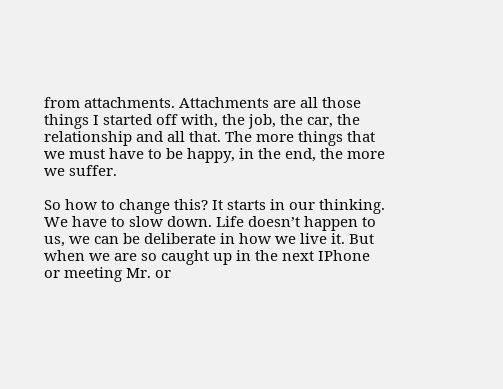from attachments. Attachments are all those things I started off with, the job, the car, the relationship and all that. The more things that we must have to be happy, in the end, the more we suffer.

So how to change this? It starts in our thinking. We have to slow down. Life doesn’t happen to us, we can be deliberate in how we live it. But when we are so caught up in the next IPhone or meeting Mr. or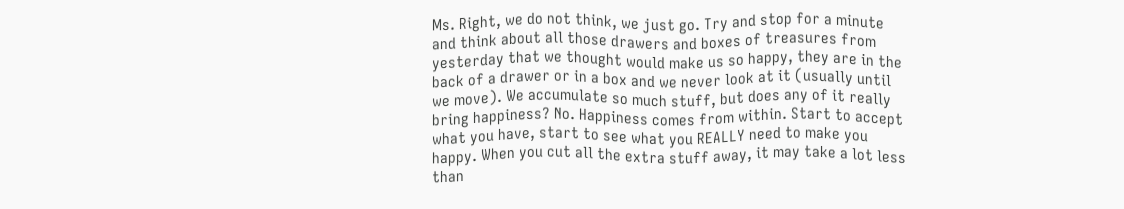Ms. Right, we do not think, we just go. Try and stop for a minute and think about all those drawers and boxes of treasures from yesterday that we thought would make us so happy, they are in the back of a drawer or in a box and we never look at it (usually until we move). We accumulate so much stuff, but does any of it really bring happiness? No. Happiness comes from within. Start to accept what you have, start to see what you REALLY need to make you happy. When you cut all the extra stuff away, it may take a lot less than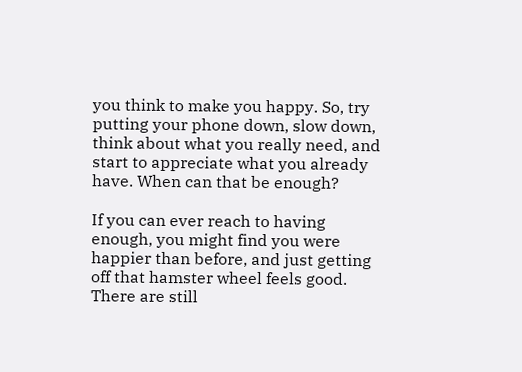you think to make you happy. So, try putting your phone down, slow down, think about what you really need, and start to appreciate what you already have. When can that be enough?

If you can ever reach to having enough, you might find you were happier than before, and just getting off that hamster wheel feels good. There are still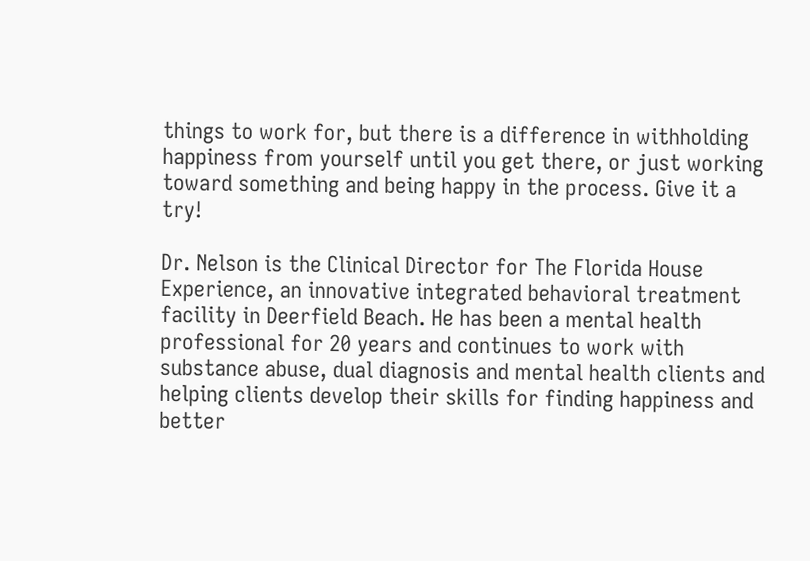things to work for, but there is a difference in withholding happiness from yourself until you get there, or just working toward something and being happy in the process. Give it a try!

Dr. Nelson is the Clinical Director for The Florida House Experience, an innovative integrated behavioral treatment facility in Deerfield Beach. He has been a mental health professional for 20 years and continues to work with substance abuse, dual diagnosis and mental health clients and helping clients develop their skills for finding happiness and better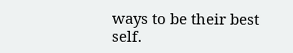ways to be their best self.